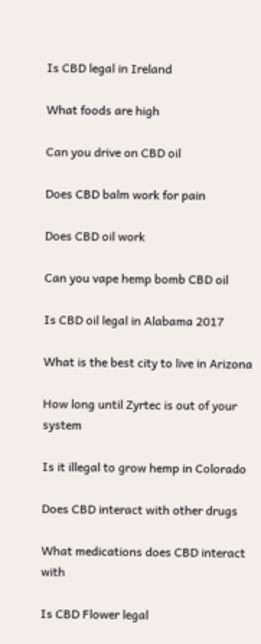Is CBD legal in Ireland

What foods are high

Can you drive on CBD oil

Does CBD balm work for pain

Does CBD oil work

Can you vape hemp bomb CBD oil

Is CBD oil legal in Alabama 2017

What is the best city to live in Arizona

How long until Zyrtec is out of your system

Is it illegal to grow hemp in Colorado

Does CBD interact with other drugs

What medications does CBD interact with

Is CBD Flower legal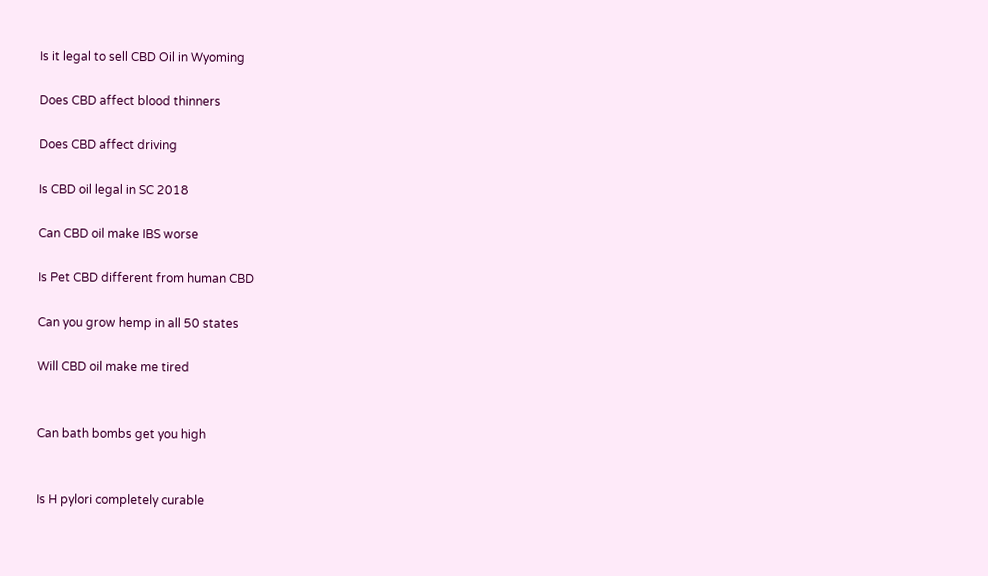Is it legal to sell CBD Oil in Wyoming

Does CBD affect blood thinners

Does CBD affect driving

Is CBD oil legal in SC 2018

Can CBD oil make IBS worse

Is Pet CBD different from human CBD

Can you grow hemp in all 50 states

Will CBD oil make me tired


Can bath bombs get you high


Is H pylori completely curable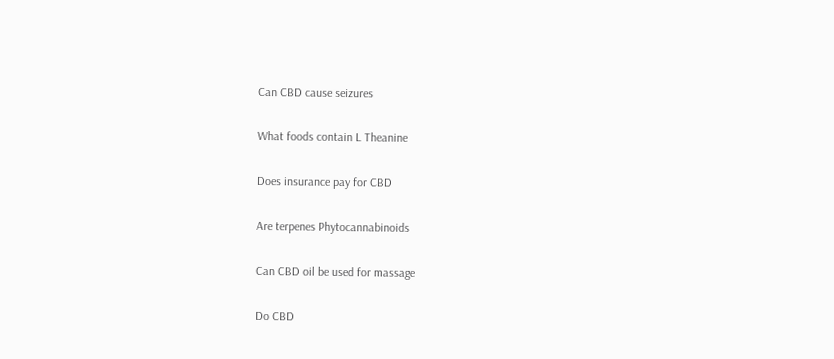Can CBD cause seizures

What foods contain L Theanine

Does insurance pay for CBD

Are terpenes Phytocannabinoids

Can CBD oil be used for massage

Do CBD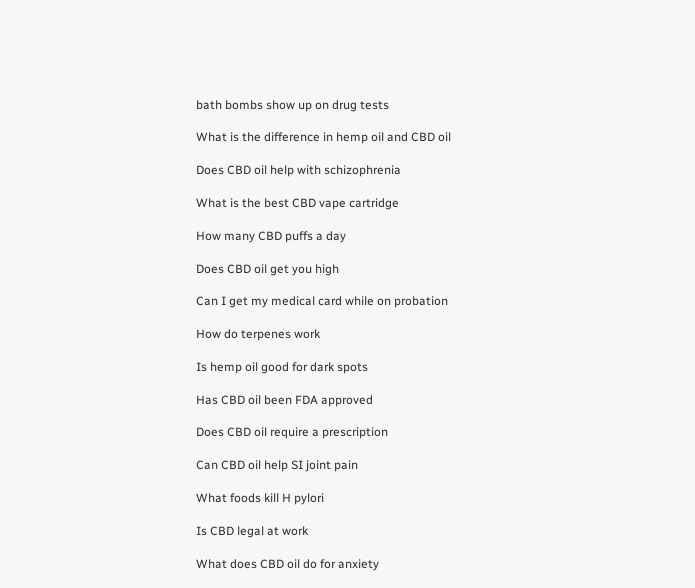bath bombs show up on drug tests

What is the difference in hemp oil and CBD oil

Does CBD oil help with schizophrenia

What is the best CBD vape cartridge

How many CBD puffs a day

Does CBD oil get you high

Can I get my medical card while on probation

How do terpenes work

Is hemp oil good for dark spots

Has CBD oil been FDA approved

Does CBD oil require a prescription

Can CBD oil help SI joint pain

What foods kill H pylori

Is CBD legal at work

What does CBD oil do for anxiety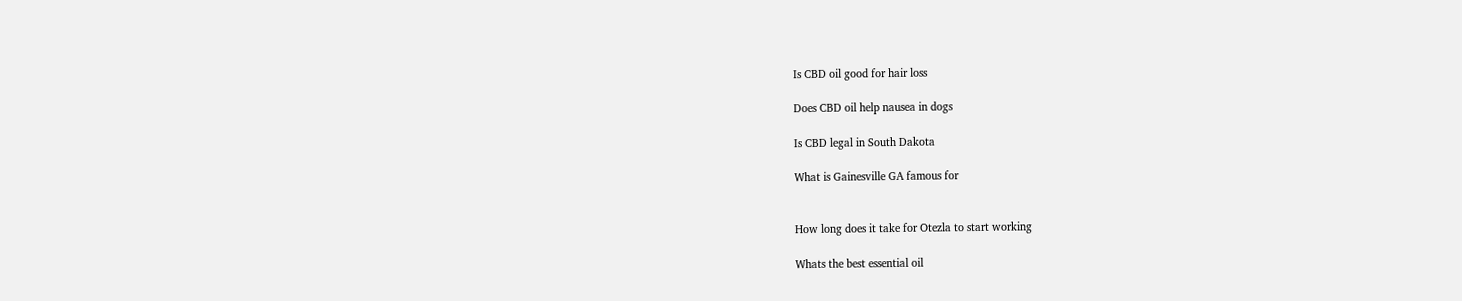Is CBD oil good for hair loss

Does CBD oil help nausea in dogs

Is CBD legal in South Dakota

What is Gainesville GA famous for


How long does it take for Otezla to start working

Whats the best essential oil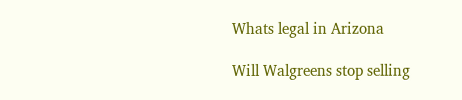Whats legal in Arizona

Will Walgreens stop selling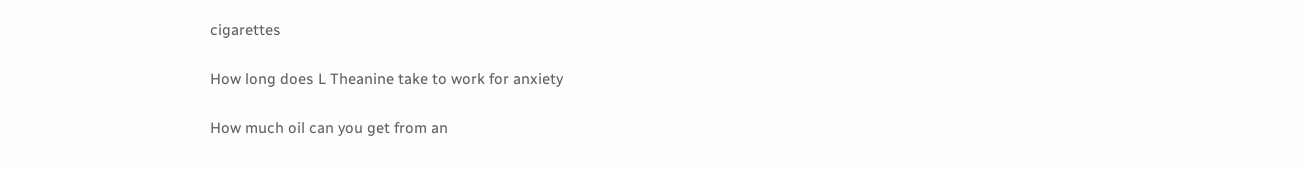cigarettes

How long does L Theanine take to work for anxiety

How much oil can you get from an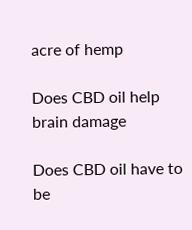acre of hemp

Does CBD oil help brain damage

Does CBD oil have to be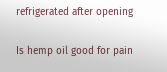refrigerated after opening

Is hemp oil good for pain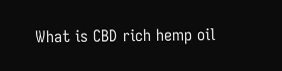What is CBD rich hemp oil